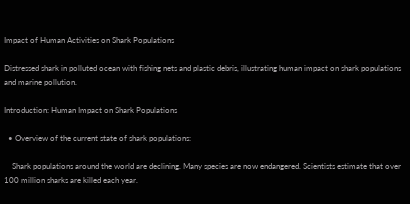Impact of Human Activities on Shark Populations

Distressed shark in polluted ocean with fishing nets and plastic debris, illustrating human impact on shark populations and marine pollution.

Introduction: Human Impact on Shark Populations

  • Overview of the current state of shark populations:

    Shark populations around the world are declining. Many species are now endangered. Scientists estimate that over 100 million sharks are killed each year.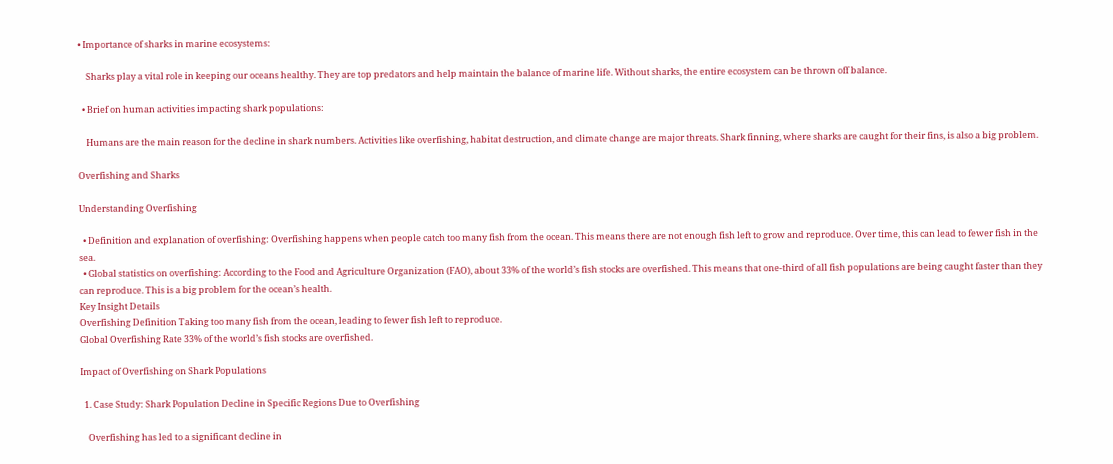• Importance of sharks in marine ecosystems:

    Sharks play a vital role in keeping our oceans healthy. They are top predators and help maintain the balance of marine life. Without sharks, the entire ecosystem can be thrown off balance.

  • Brief on human activities impacting shark populations:

    Humans are the main reason for the decline in shark numbers. Activities like overfishing, habitat destruction, and climate change are major threats. Shark finning, where sharks are caught for their fins, is also a big problem.

Overfishing and Sharks

Understanding Overfishing

  • Definition and explanation of overfishing: Overfishing happens when people catch too many fish from the ocean. This means there are not enough fish left to grow and reproduce. Over time, this can lead to fewer fish in the sea.
  • Global statistics on overfishing: According to the Food and Agriculture Organization (FAO), about 33% of the world’s fish stocks are overfished. This means that one-third of all fish populations are being caught faster than they can reproduce. This is a big problem for the ocean’s health.
Key Insight Details
Overfishing Definition Taking too many fish from the ocean, leading to fewer fish left to reproduce.
Global Overfishing Rate 33% of the world’s fish stocks are overfished.

Impact of Overfishing on Shark Populations

  1. Case Study: Shark Population Decline in Specific Regions Due to Overfishing

    Overfishing has led to a significant decline in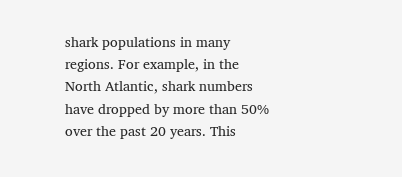shark populations in many regions. For example, in the North Atlantic, shark numbers have dropped by more than 50% over the past 20 years. This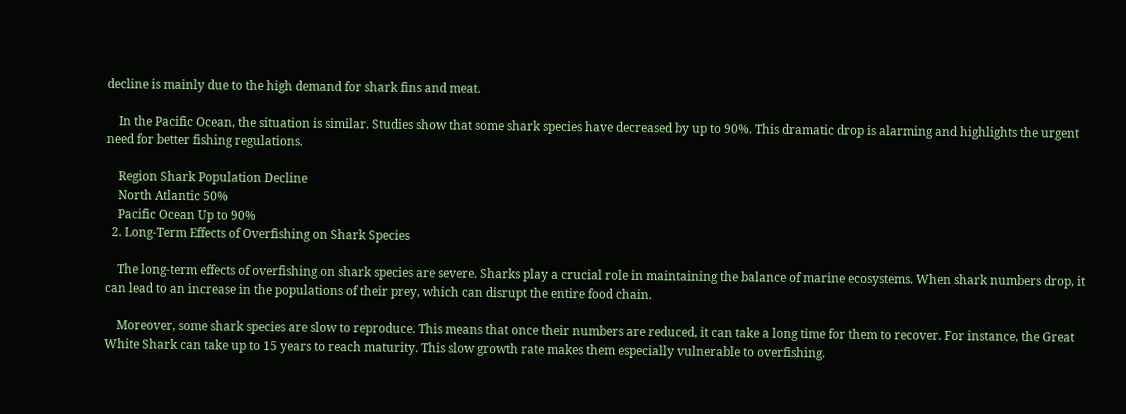decline is mainly due to the high demand for shark fins and meat.

    In the Pacific Ocean, the situation is similar. Studies show that some shark species have decreased by up to 90%. This dramatic drop is alarming and highlights the urgent need for better fishing regulations.

    Region Shark Population Decline
    North Atlantic 50%
    Pacific Ocean Up to 90%
  2. Long-Term Effects of Overfishing on Shark Species

    The long-term effects of overfishing on shark species are severe. Sharks play a crucial role in maintaining the balance of marine ecosystems. When shark numbers drop, it can lead to an increase in the populations of their prey, which can disrupt the entire food chain.

    Moreover, some shark species are slow to reproduce. This means that once their numbers are reduced, it can take a long time for them to recover. For instance, the Great White Shark can take up to 15 years to reach maturity. This slow growth rate makes them especially vulnerable to overfishing.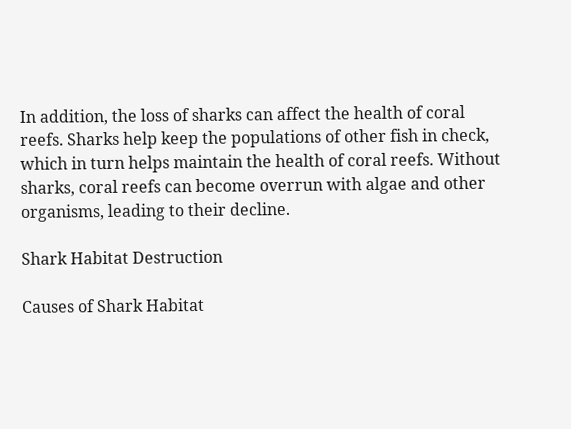In addition, the loss of sharks can affect the health of coral reefs. Sharks help keep the populations of other fish in check, which in turn helps maintain the health of coral reefs. Without sharks, coral reefs can become overrun with algae and other organisms, leading to their decline.

Shark Habitat Destruction

Causes of Shark Habitat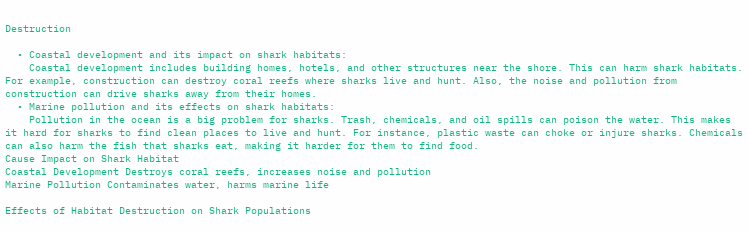Destruction

  • Coastal development and its impact on shark habitats:
    Coastal development includes building homes, hotels, and other structures near the shore. This can harm shark habitats. For example, construction can destroy coral reefs where sharks live and hunt. Also, the noise and pollution from construction can drive sharks away from their homes.
  • Marine pollution and its effects on shark habitats:
    Pollution in the ocean is a big problem for sharks. Trash, chemicals, and oil spills can poison the water. This makes it hard for sharks to find clean places to live and hunt. For instance, plastic waste can choke or injure sharks. Chemicals can also harm the fish that sharks eat, making it harder for them to find food.
Cause Impact on Shark Habitat
Coastal Development Destroys coral reefs, increases noise and pollution
Marine Pollution Contaminates water, harms marine life

Effects of Habitat Destruction on Shark Populations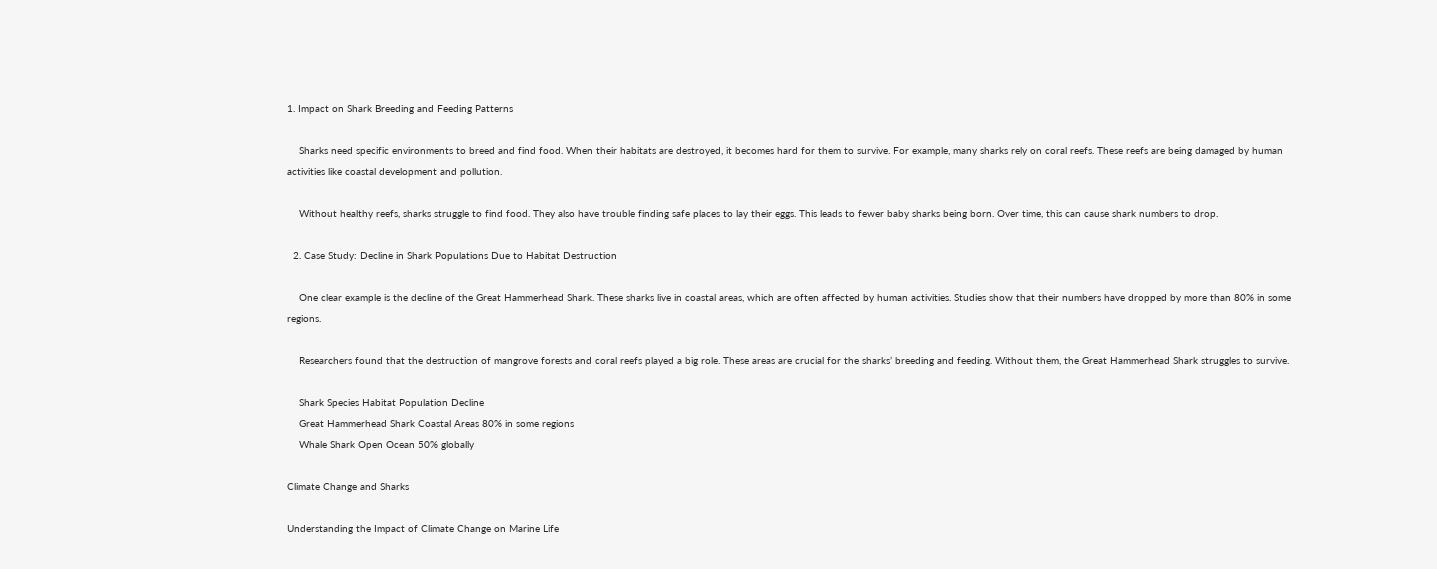1. Impact on Shark Breeding and Feeding Patterns

    Sharks need specific environments to breed and find food. When their habitats are destroyed, it becomes hard for them to survive. For example, many sharks rely on coral reefs. These reefs are being damaged by human activities like coastal development and pollution.

    Without healthy reefs, sharks struggle to find food. They also have trouble finding safe places to lay their eggs. This leads to fewer baby sharks being born. Over time, this can cause shark numbers to drop.

  2. Case Study: Decline in Shark Populations Due to Habitat Destruction

    One clear example is the decline of the Great Hammerhead Shark. These sharks live in coastal areas, which are often affected by human activities. Studies show that their numbers have dropped by more than 80% in some regions.

    Researchers found that the destruction of mangrove forests and coral reefs played a big role. These areas are crucial for the sharks’ breeding and feeding. Without them, the Great Hammerhead Shark struggles to survive.

    Shark Species Habitat Population Decline
    Great Hammerhead Shark Coastal Areas 80% in some regions
    Whale Shark Open Ocean 50% globally

Climate Change and Sharks

Understanding the Impact of Climate Change on Marine Life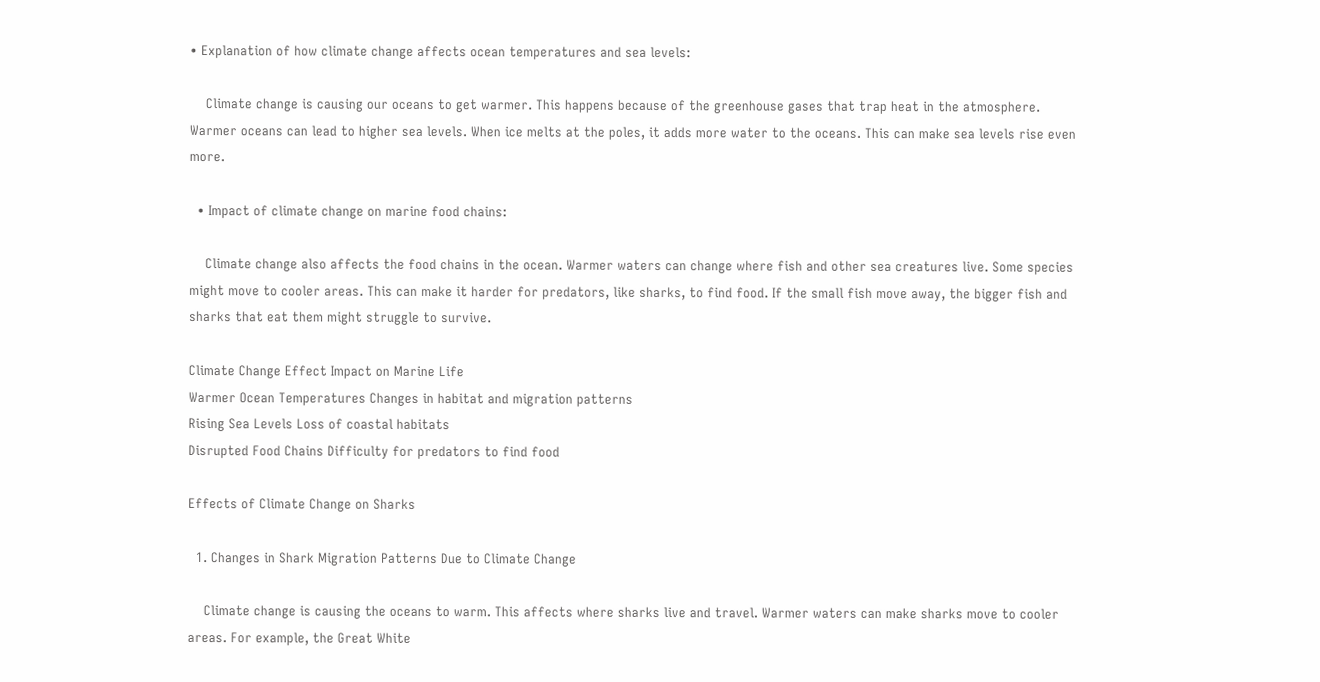• Explanation of how climate change affects ocean temperatures and sea levels:

    Climate change is causing our oceans to get warmer. This happens because of the greenhouse gases that trap heat in the atmosphere. Warmer oceans can lead to higher sea levels. When ice melts at the poles, it adds more water to the oceans. This can make sea levels rise even more.

  • Impact of climate change on marine food chains:

    Climate change also affects the food chains in the ocean. Warmer waters can change where fish and other sea creatures live. Some species might move to cooler areas. This can make it harder for predators, like sharks, to find food. If the small fish move away, the bigger fish and sharks that eat them might struggle to survive.

Climate Change Effect Impact on Marine Life
Warmer Ocean Temperatures Changes in habitat and migration patterns
Rising Sea Levels Loss of coastal habitats
Disrupted Food Chains Difficulty for predators to find food

Effects of Climate Change on Sharks

  1. Changes in Shark Migration Patterns Due to Climate Change

    Climate change is causing the oceans to warm. This affects where sharks live and travel. Warmer waters can make sharks move to cooler areas. For example, the Great White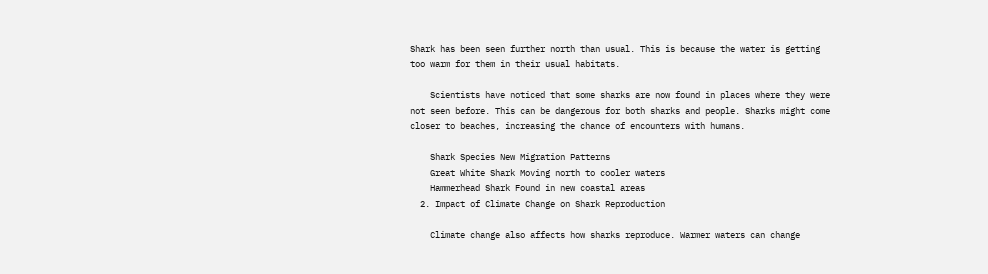Shark has been seen further north than usual. This is because the water is getting too warm for them in their usual habitats.

    Scientists have noticed that some sharks are now found in places where they were not seen before. This can be dangerous for both sharks and people. Sharks might come closer to beaches, increasing the chance of encounters with humans.

    Shark Species New Migration Patterns
    Great White Shark Moving north to cooler waters
    Hammerhead Shark Found in new coastal areas
  2. Impact of Climate Change on Shark Reproduction

    Climate change also affects how sharks reproduce. Warmer waters can change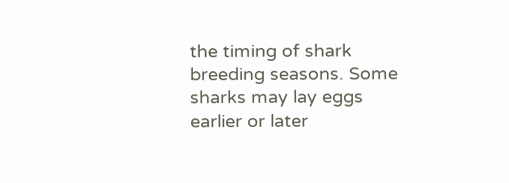the timing of shark breeding seasons. Some sharks may lay eggs earlier or later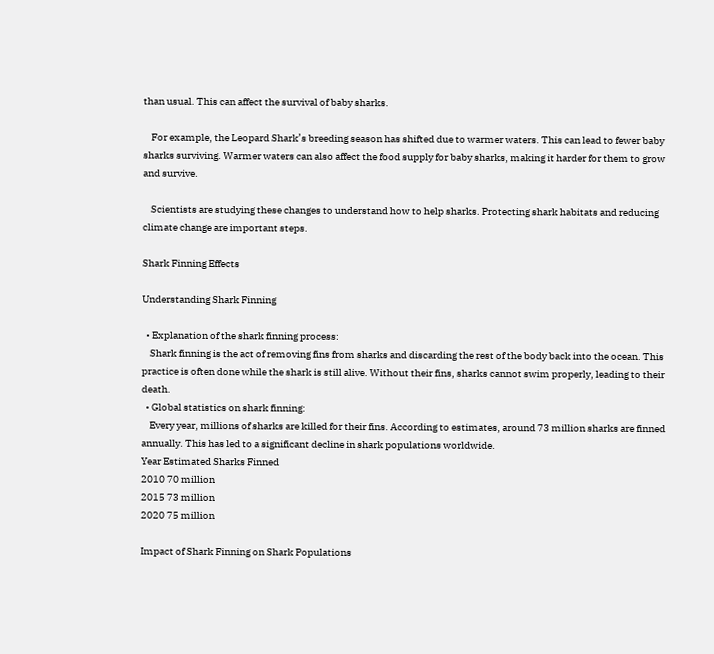than usual. This can affect the survival of baby sharks.

    For example, the Leopard Shark’s breeding season has shifted due to warmer waters. This can lead to fewer baby sharks surviving. Warmer waters can also affect the food supply for baby sharks, making it harder for them to grow and survive.

    Scientists are studying these changes to understand how to help sharks. Protecting shark habitats and reducing climate change are important steps.

Shark Finning Effects

Understanding Shark Finning

  • Explanation of the shark finning process:
    Shark finning is the act of removing fins from sharks and discarding the rest of the body back into the ocean. This practice is often done while the shark is still alive. Without their fins, sharks cannot swim properly, leading to their death.
  • Global statistics on shark finning:
    Every year, millions of sharks are killed for their fins. According to estimates, around 73 million sharks are finned annually. This has led to a significant decline in shark populations worldwide.
Year Estimated Sharks Finned
2010 70 million
2015 73 million
2020 75 million

Impact of Shark Finning on Shark Populations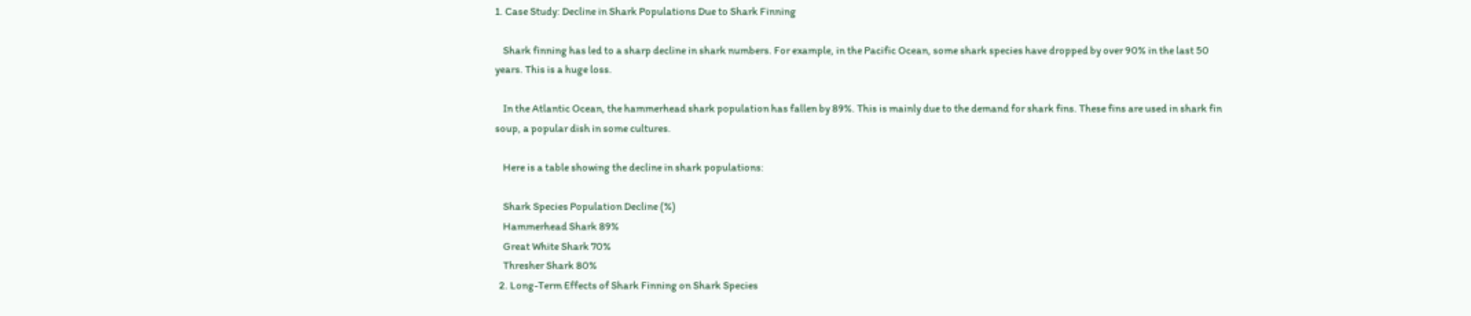1. Case Study: Decline in Shark Populations Due to Shark Finning

    Shark finning has led to a sharp decline in shark numbers. For example, in the Pacific Ocean, some shark species have dropped by over 90% in the last 50 years. This is a huge loss.

    In the Atlantic Ocean, the hammerhead shark population has fallen by 89%. This is mainly due to the demand for shark fins. These fins are used in shark fin soup, a popular dish in some cultures.

    Here is a table showing the decline in shark populations:

    Shark Species Population Decline (%)
    Hammerhead Shark 89%
    Great White Shark 70%
    Thresher Shark 80%
  2. Long-Term Effects of Shark Finning on Shark Species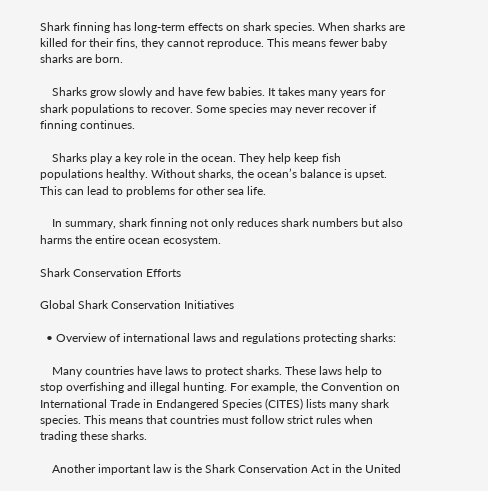Shark finning has long-term effects on shark species. When sharks are killed for their fins, they cannot reproduce. This means fewer baby sharks are born.

    Sharks grow slowly and have few babies. It takes many years for shark populations to recover. Some species may never recover if finning continues.

    Sharks play a key role in the ocean. They help keep fish populations healthy. Without sharks, the ocean’s balance is upset. This can lead to problems for other sea life.

    In summary, shark finning not only reduces shark numbers but also harms the entire ocean ecosystem.

Shark Conservation Efforts

Global Shark Conservation Initiatives

  • Overview of international laws and regulations protecting sharks:

    Many countries have laws to protect sharks. These laws help to stop overfishing and illegal hunting. For example, the Convention on International Trade in Endangered Species (CITES) lists many shark species. This means that countries must follow strict rules when trading these sharks.

    Another important law is the Shark Conservation Act in the United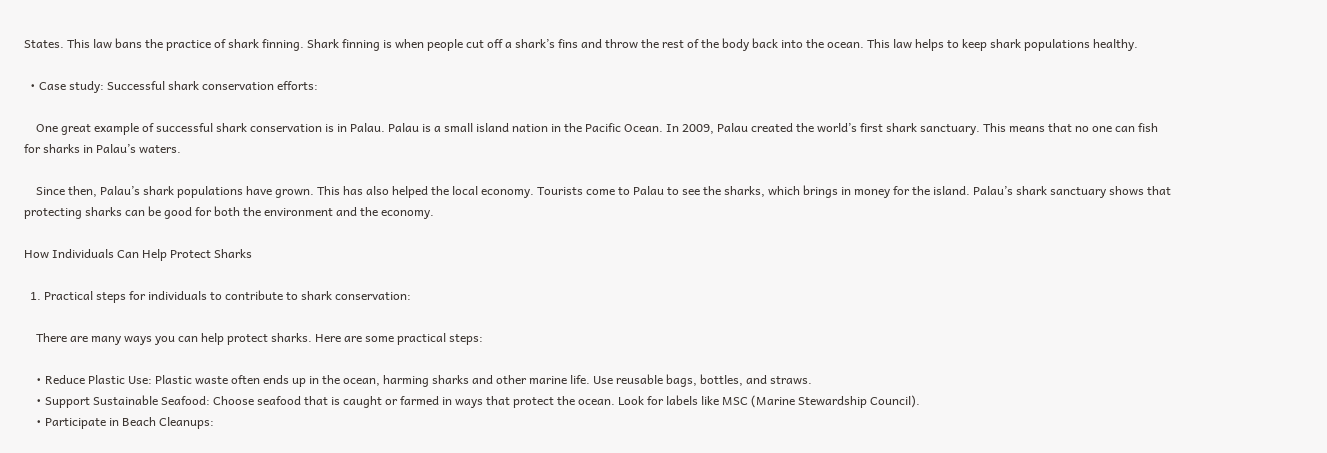States. This law bans the practice of shark finning. Shark finning is when people cut off a shark’s fins and throw the rest of the body back into the ocean. This law helps to keep shark populations healthy.

  • Case study: Successful shark conservation efforts:

    One great example of successful shark conservation is in Palau. Palau is a small island nation in the Pacific Ocean. In 2009, Palau created the world’s first shark sanctuary. This means that no one can fish for sharks in Palau’s waters.

    Since then, Palau’s shark populations have grown. This has also helped the local economy. Tourists come to Palau to see the sharks, which brings in money for the island. Palau’s shark sanctuary shows that protecting sharks can be good for both the environment and the economy.

How Individuals Can Help Protect Sharks

  1. Practical steps for individuals to contribute to shark conservation:

    There are many ways you can help protect sharks. Here are some practical steps:

    • Reduce Plastic Use: Plastic waste often ends up in the ocean, harming sharks and other marine life. Use reusable bags, bottles, and straws.
    • Support Sustainable Seafood: Choose seafood that is caught or farmed in ways that protect the ocean. Look for labels like MSC (Marine Stewardship Council).
    • Participate in Beach Cleanups: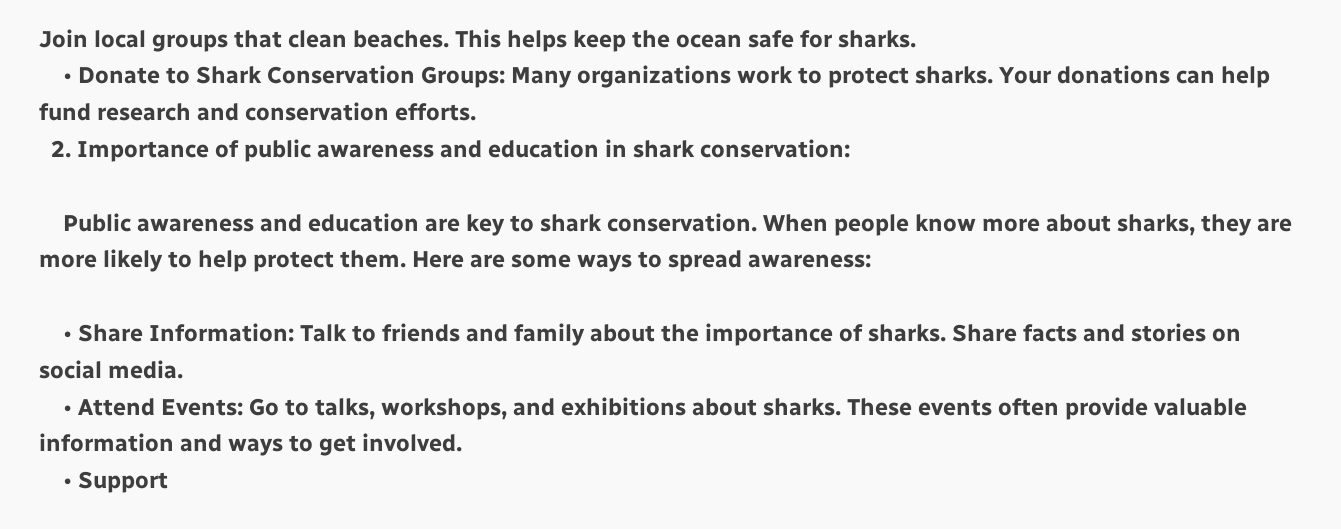Join local groups that clean beaches. This helps keep the ocean safe for sharks.
    • Donate to Shark Conservation Groups: Many organizations work to protect sharks. Your donations can help fund research and conservation efforts.
  2. Importance of public awareness and education in shark conservation:

    Public awareness and education are key to shark conservation. When people know more about sharks, they are more likely to help protect them. Here are some ways to spread awareness:

    • Share Information: Talk to friends and family about the importance of sharks. Share facts and stories on social media.
    • Attend Events: Go to talks, workshops, and exhibitions about sharks. These events often provide valuable information and ways to get involved.
    • Support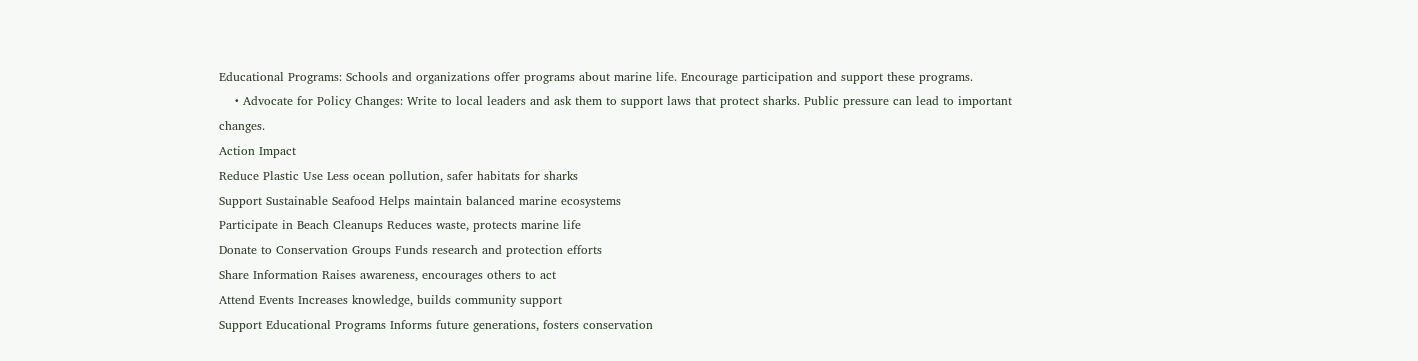Educational Programs: Schools and organizations offer programs about marine life. Encourage participation and support these programs.
    • Advocate for Policy Changes: Write to local leaders and ask them to support laws that protect sharks. Public pressure can lead to important changes.
Action Impact
Reduce Plastic Use Less ocean pollution, safer habitats for sharks
Support Sustainable Seafood Helps maintain balanced marine ecosystems
Participate in Beach Cleanups Reduces waste, protects marine life
Donate to Conservation Groups Funds research and protection efforts
Share Information Raises awareness, encourages others to act
Attend Events Increases knowledge, builds community support
Support Educational Programs Informs future generations, fosters conservation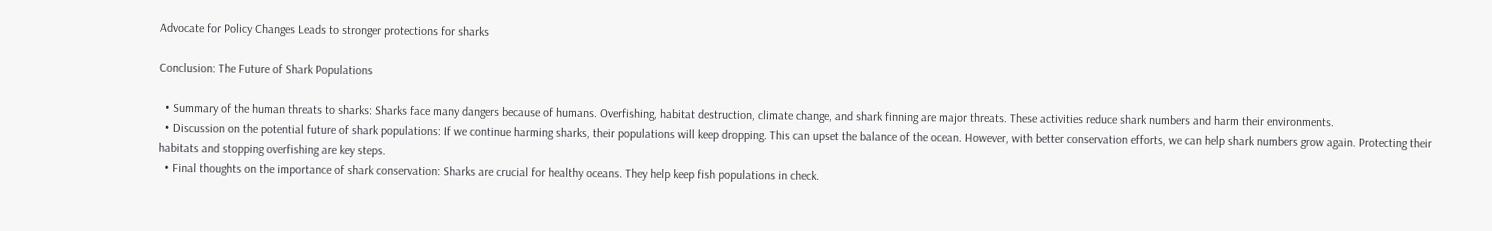Advocate for Policy Changes Leads to stronger protections for sharks

Conclusion: The Future of Shark Populations

  • Summary of the human threats to sharks: Sharks face many dangers because of humans. Overfishing, habitat destruction, climate change, and shark finning are major threats. These activities reduce shark numbers and harm their environments.
  • Discussion on the potential future of shark populations: If we continue harming sharks, their populations will keep dropping. This can upset the balance of the ocean. However, with better conservation efforts, we can help shark numbers grow again. Protecting their habitats and stopping overfishing are key steps.
  • Final thoughts on the importance of shark conservation: Sharks are crucial for healthy oceans. They help keep fish populations in check.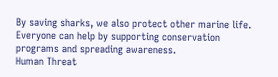By saving sharks, we also protect other marine life. Everyone can help by supporting conservation programs and spreading awareness.
Human Threat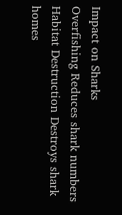Impact on Sharks
Overfishing Reduces shark numbers
Habitat Destruction Destroys shark homes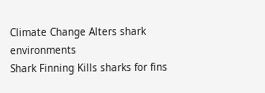Climate Change Alters shark environments
Shark Finning Kills sharks for fins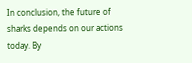In conclusion, the future of sharks depends on our actions today. By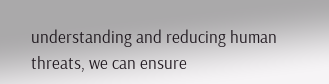understanding and reducing human threats, we can ensure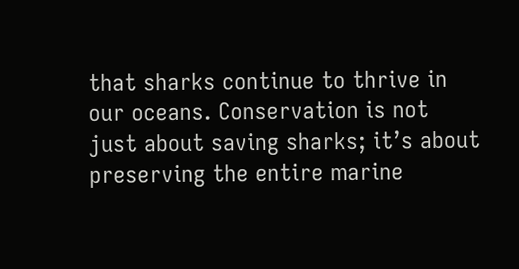that sharks continue to thrive in our oceans. Conservation is not just about saving sharks; it’s about preserving the entire marine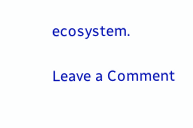ecosystem.

Leave a Comment